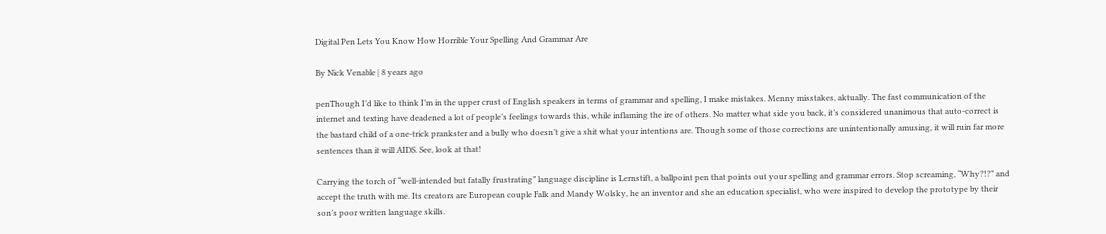Digital Pen Lets You Know How Horrible Your Spelling And Grammar Are

By Nick Venable | 8 years ago

penThough I’d like to think I’m in the upper crust of English speakers in terms of grammar and spelling, I make mistakes. Menny misstakes, aktually. The fast communication of the internet and texting have deadened a lot of people’s feelings towards this, while inflaming the ire of others. No matter what side you back, it’s considered unanimous that auto-correct is the bastard child of a one-trick prankster and a bully who doesn’t give a shit what your intentions are. Though some of those corrections are unintentionally amusing, it will ruin far more sentences than it will AIDS. See, look at that!

Carrying the torch of “well-intended but fatally frustrating” language discipline is Lernstift, a ballpoint pen that points out your spelling and grammar errors. Stop screaming, “Why?!?” and accept the truth with me. Its creators are European couple Falk and Mandy Wolsky, he an inventor and she an education specialist, who were inspired to develop the prototype by their son’s poor written language skills.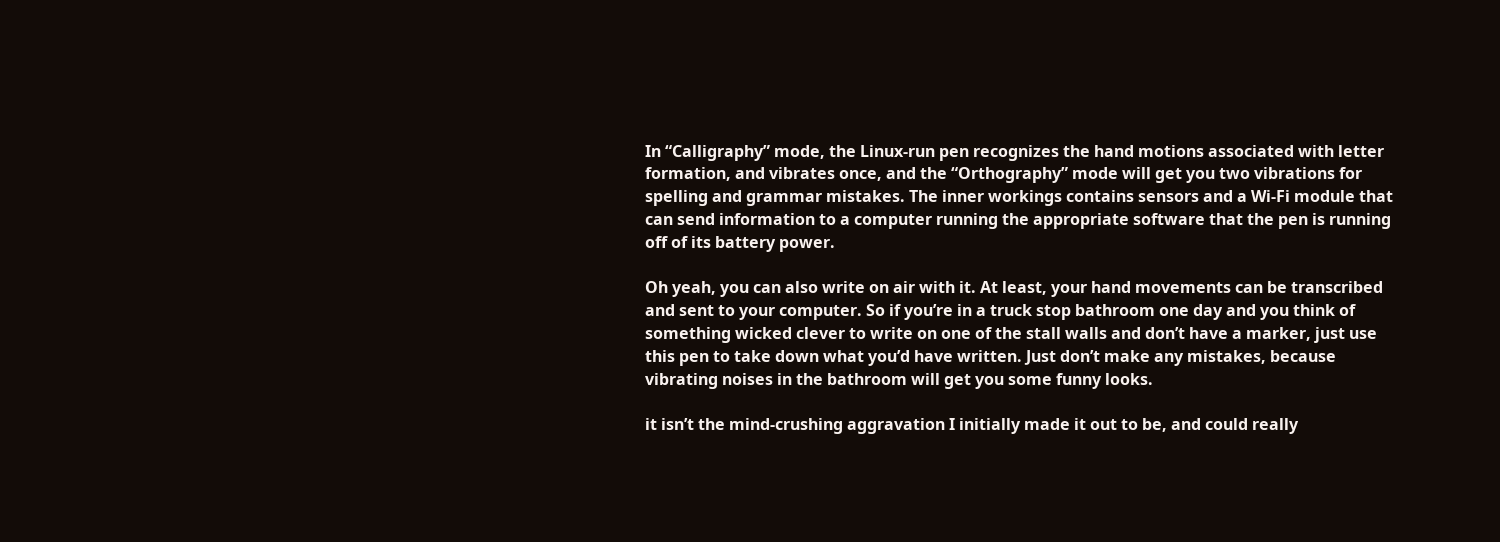In “Calligraphy” mode, the Linux-run pen recognizes the hand motions associated with letter formation, and vibrates once, and the “Orthography” mode will get you two vibrations for spelling and grammar mistakes. The inner workings contains sensors and a Wi-Fi module that can send information to a computer running the appropriate software that the pen is running off of its battery power.

Oh yeah, you can also write on air with it. At least, your hand movements can be transcribed and sent to your computer. So if you’re in a truck stop bathroom one day and you think of something wicked clever to write on one of the stall walls and don’t have a marker, just use this pen to take down what you’d have written. Just don’t make any mistakes, because vibrating noises in the bathroom will get you some funny looks.

it isn’t the mind-crushing aggravation I initially made it out to be, and could really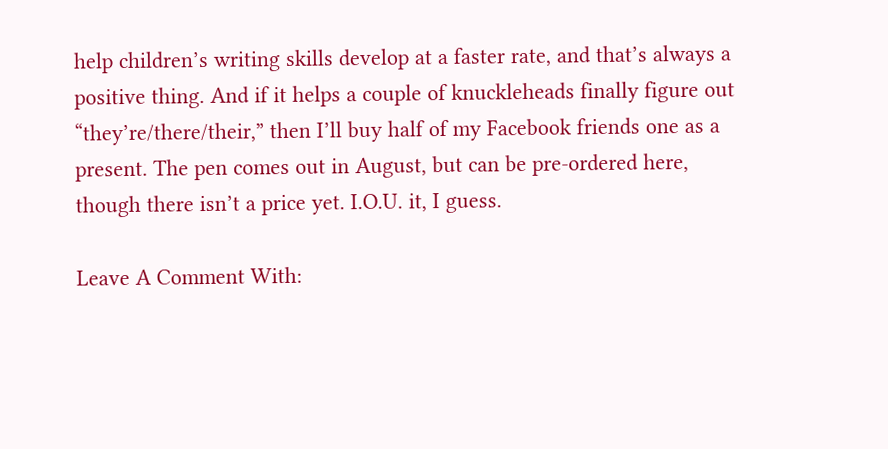help children’s writing skills develop at a faster rate, and that’s always a positive thing. And if it helps a couple of knuckleheads finally figure out “they’re/there/their,” then I’ll buy half of my Facebook friends one as a present. The pen comes out in August, but can be pre-ordered here, though there isn’t a price yet. I.O.U. it, I guess.

Leave A Comment With: